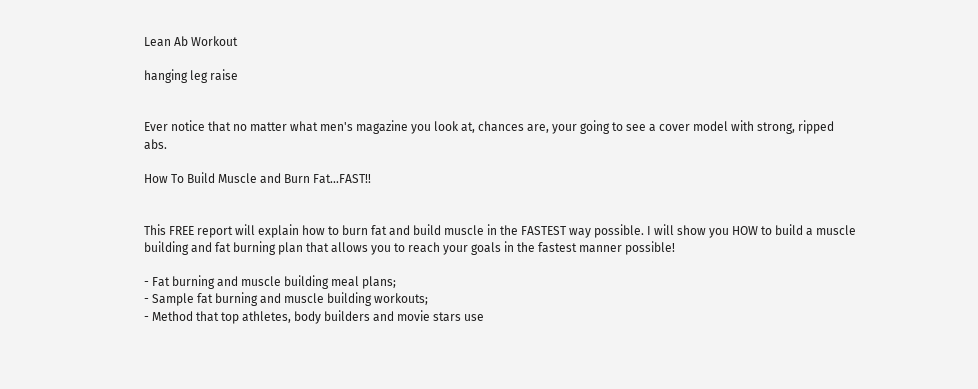Lean Ab Workout

hanging leg raise


Ever notice that no matter what men's magazine you look at, chances are, your going to see a cover model with strong, ripped abs.

How To Build Muscle and Burn Fat...FAST!!


This FREE report will explain how to burn fat and build muscle in the FASTEST way possible. I will show you HOW to build a muscle building and fat burning plan that allows you to reach your goals in the fastest manner possible!

- Fat burning and muscle building meal plans;
- Sample fat burning and muscle building workouts;
- Method that top athletes, body builders and movie stars use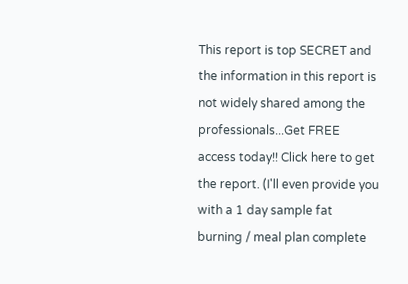This report is top SECRET and the information in this report is not widely shared among the professionals...Get FREE access today!! Click here to get the report. (I'll even provide you with a 1 day sample fat burning / meal plan complete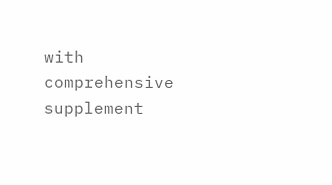with comprehensive supplement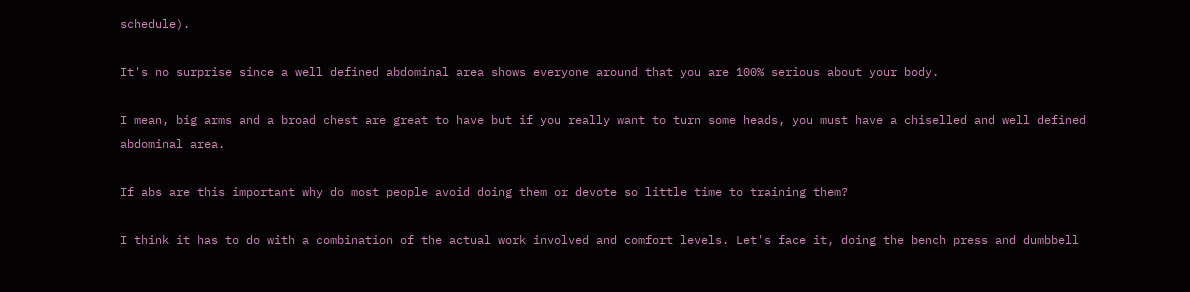schedule).

It's no surprise since a well defined abdominal area shows everyone around that you are 100% serious about your body.

I mean, big arms and a broad chest are great to have but if you really want to turn some heads, you must have a chiselled and well defined abdominal area.

If abs are this important why do most people avoid doing them or devote so little time to training them?

I think it has to do with a combination of the actual work involved and comfort levels. Let's face it, doing the bench press and dumbbell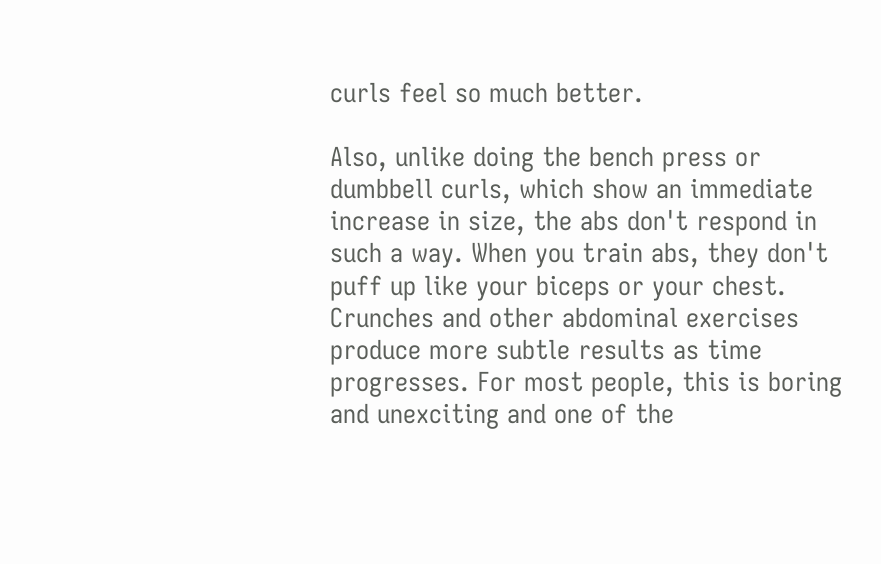curls feel so much better.

Also, unlike doing the bench press or dumbbell curls, which show an immediate increase in size, the abs don't respond in such a way. When you train abs, they don't puff up like your biceps or your chest. Crunches and other abdominal exercises produce more subtle results as time progresses. For most people, this is boring and unexciting and one of the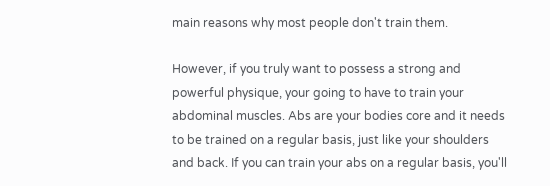main reasons why most people don't train them.

However, if you truly want to possess a strong and powerful physique, your going to have to train your abdominal muscles. Abs are your bodies core and it needs to be trained on a regular basis, just like your shoulders and back. If you can train your abs on a regular basis, you'll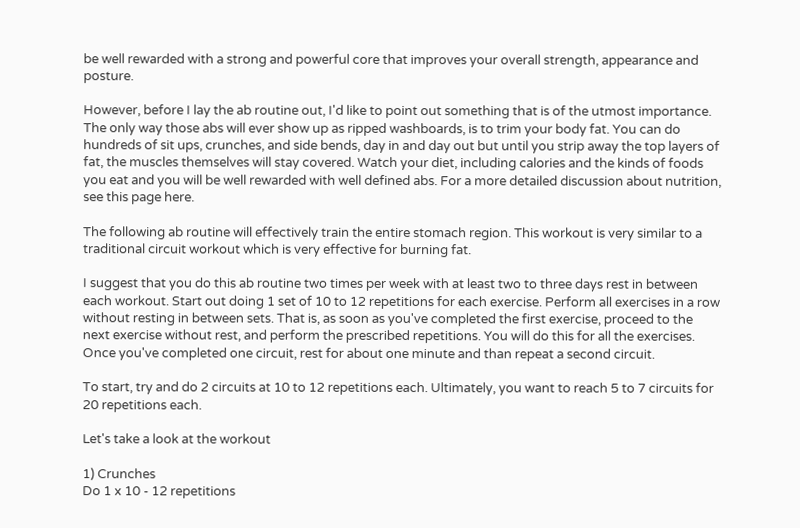be well rewarded with a strong and powerful core that improves your overall strength, appearance and posture.

However, before I lay the ab routine out, I'd like to point out something that is of the utmost importance. The only way those abs will ever show up as ripped washboards, is to trim your body fat. You can do hundreds of sit ups, crunches, and side bends, day in and day out but until you strip away the top layers of fat, the muscles themselves will stay covered. Watch your diet, including calories and the kinds of foods you eat and you will be well rewarded with well defined abs. For a more detailed discussion about nutrition, see this page here.

The following ab routine will effectively train the entire stomach region. This workout is very similar to a traditional circuit workout which is very effective for burning fat.

I suggest that you do this ab routine two times per week with at least two to three days rest in between each workout. Start out doing 1 set of 10 to 12 repetitions for each exercise. Perform all exercises in a row without resting in between sets. That is, as soon as you've completed the first exercise, proceed to the next exercise without rest, and perform the prescribed repetitions. You will do this for all the exercises. Once you've completed one circuit, rest for about one minute and than repeat a second circuit.

To start, try and do 2 circuits at 10 to 12 repetitions each. Ultimately, you want to reach 5 to 7 circuits for 20 repetitions each.

Let's take a look at the workout

1) Crunches
Do 1 x 10 - 12 repetitions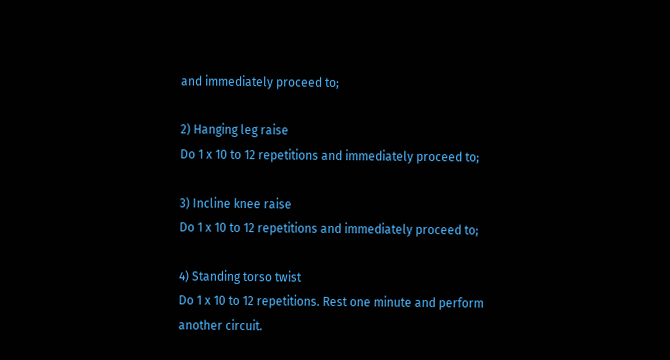and immediately proceed to;

2) Hanging leg raise
Do 1 x 10 to 12 repetitions and immediately proceed to;

3) Incline knee raise
Do 1 x 10 to 12 repetitions and immediately proceed to;

4) Standing torso twist
Do 1 x 10 to 12 repetitions. Rest one minute and perform another circuit.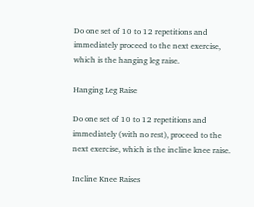Do one set of 10 to 12 repetitions and immediately proceed to the next exercise, which is the hanging leg raise.

Hanging Leg Raise

Do one set of 10 to 12 repetitions and immediately (with no rest), proceed to the next exercise, which is the incline knee raise.

Incline Knee Raises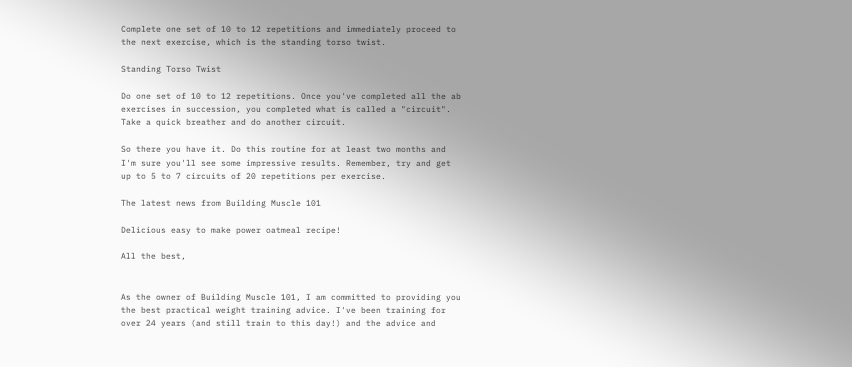Complete one set of 10 to 12 repetitions and immediately proceed to the next exercise, which is the standing torso twist.

Standing Torso Twist

Do one set of 10 to 12 repetitions. Once you've completed all the ab exercises in succession, you completed what is called a "circuit". Take a quick breather and do another circuit.

So there you have it. Do this routine for at least two months and I'm sure you'll see some impressive results. Remember, try and get up to 5 to 7 circuits of 20 repetitions per exercise.

The latest news from Building Muscle 101

Delicious easy to make power oatmeal recipe!

All the best,


As the owner of Building Muscle 101, I am committed to providing you the best practical weight training advice. I've been training for over 24 years (and still train to this day!) and the advice and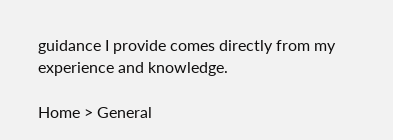guidance I provide comes directly from my experience and knowledge.

Home > General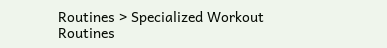Routines > Specialized Workout Routines